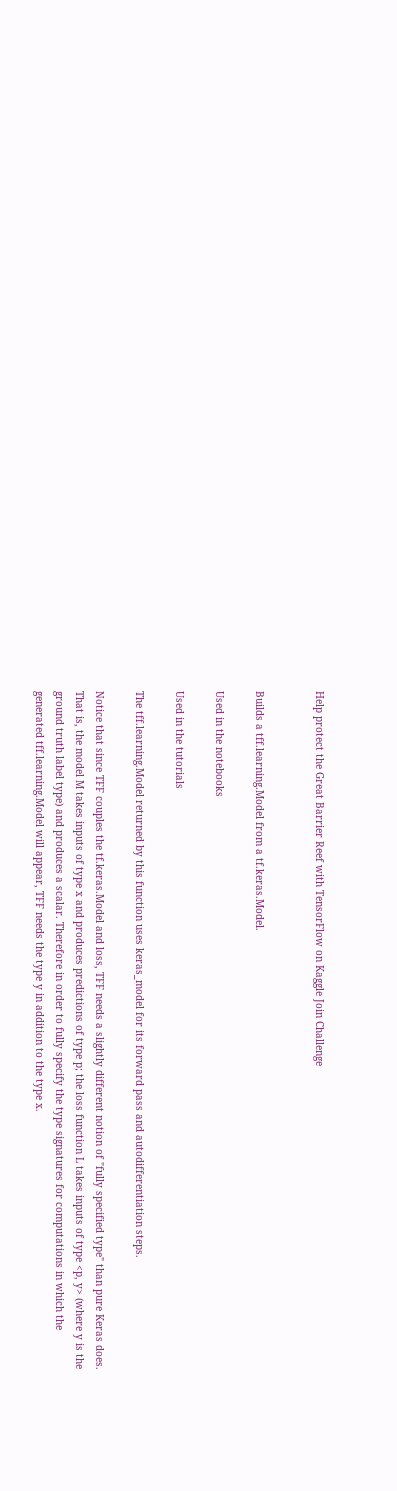Help protect the Great Barrier Reef with TensorFlow on Kaggle Join Challenge


Builds a tff.learning.Model from a tf.keras.Model.

Used in the notebooks

Used in the tutorials

The tff.learning.Model returned by this function uses keras_model for its forward pass and autodifferentiation steps.

Notice that since TFF couples the tf.keras.Model and loss, TFF needs a slightly different notion of "fully specified type" than pure Keras does. That is, the model M takes inputs of type x and produces predictions of type p; the loss function L takes inputs of type <p, y> (where y is the ground truth label type) and produces a scalar. Therefore in order to fully specify the type signatures for computations in which the generated tff.learning.Model will appear, TFF needs the type y in addition to the type x.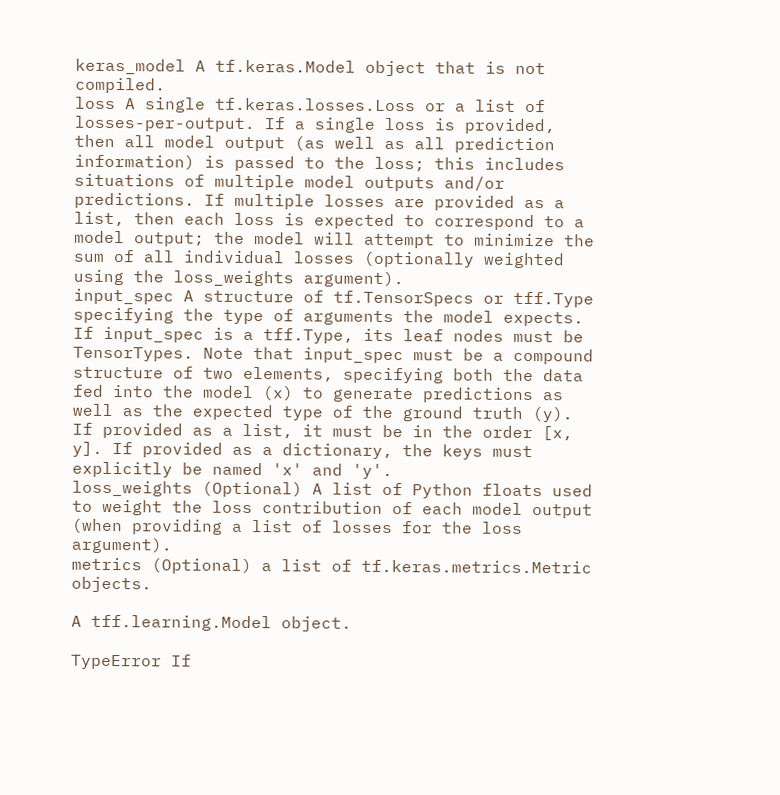keras_model A tf.keras.Model object that is not compiled.
loss A single tf.keras.losses.Loss or a list of losses-per-output. If a single loss is provided, then all model output (as well as all prediction information) is passed to the loss; this includes situations of multiple model outputs and/or predictions. If multiple losses are provided as a list, then each loss is expected to correspond to a model output; the model will attempt to minimize the sum of all individual losses (optionally weighted using the loss_weights argument).
input_spec A structure of tf.TensorSpecs or tff.Type specifying the type of arguments the model expects. If input_spec is a tff.Type, its leaf nodes must be TensorTypes. Note that input_spec must be a compound structure of two elements, specifying both the data fed into the model (x) to generate predictions as well as the expected type of the ground truth (y). If provided as a list, it must be in the order [x, y]. If provided as a dictionary, the keys must explicitly be named 'x' and 'y'.
loss_weights (Optional) A list of Python floats used to weight the loss contribution of each model output (when providing a list of losses for the loss argument).
metrics (Optional) a list of tf.keras.metrics.Metric objects.

A tff.learning.Model object.

TypeError If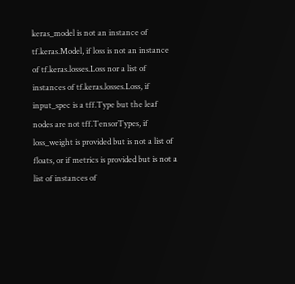keras_model is not an instance of tf.keras.Model, if loss is not an instance of tf.keras.losses.Loss nor a list of instances of tf.keras.losses.Loss, if input_spec is a tff.Type but the leaf nodes are not tff.TensorTypes, if loss_weight is provided but is not a list of floats, or if metrics is provided but is not a list of instances of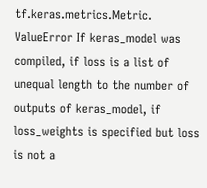tf.keras.metrics.Metric.
ValueError If keras_model was compiled, if loss is a list of unequal length to the number of outputs of keras_model, if loss_weights is specified but loss is not a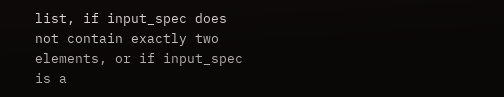list, if input_spec does not contain exactly two elements, or if input_spec is a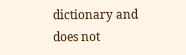dictionary and does not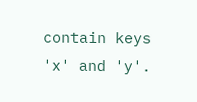contain keys 'x' and 'y'.